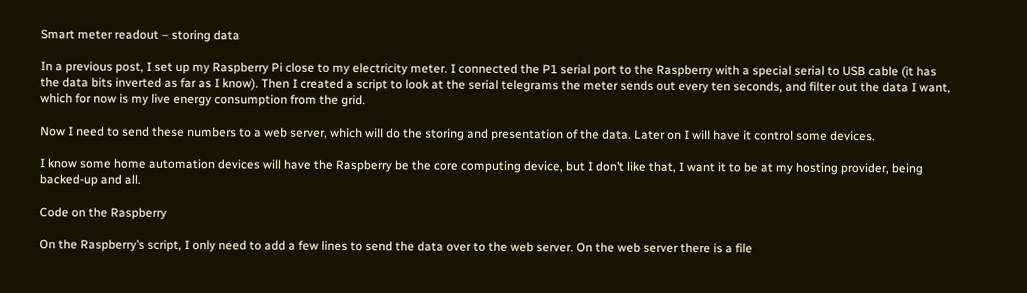Smart meter readout – storing data

In a previous post, I set up my Raspberry Pi close to my electricity meter. I connected the P1 serial port to the Raspberry with a special serial to USB cable (it has the data bits inverted as far as I know). Then I created a script to look at the serial telegrams the meter sends out every ten seconds, and filter out the data I want, which for now is my live energy consumption from the grid.

Now I need to send these numbers to a web server, which will do the storing and presentation of the data. Later on I will have it control some devices.

I know some home automation devices will have the Raspberry be the core computing device, but I don’t like that, I want it to be at my hosting provider, being backed-up and all.

Code on the Raspberry

On the Raspberry’s script, I only need to add a few lines to send the data over to the web server. On the web server there is a file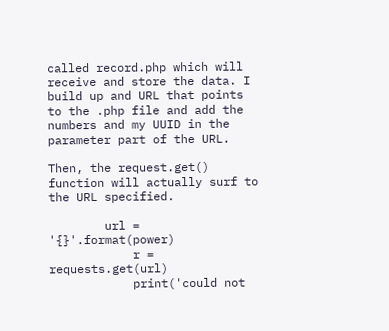called record.php which will receive and store the data. I build up and URL that points to the .php file and add the numbers and my UUID in the parameter part of the URL.

Then, the request.get() function will actually surf to the URL specified.

        url = '{}'.format(power)
            r = requests.get(url)
            print('could not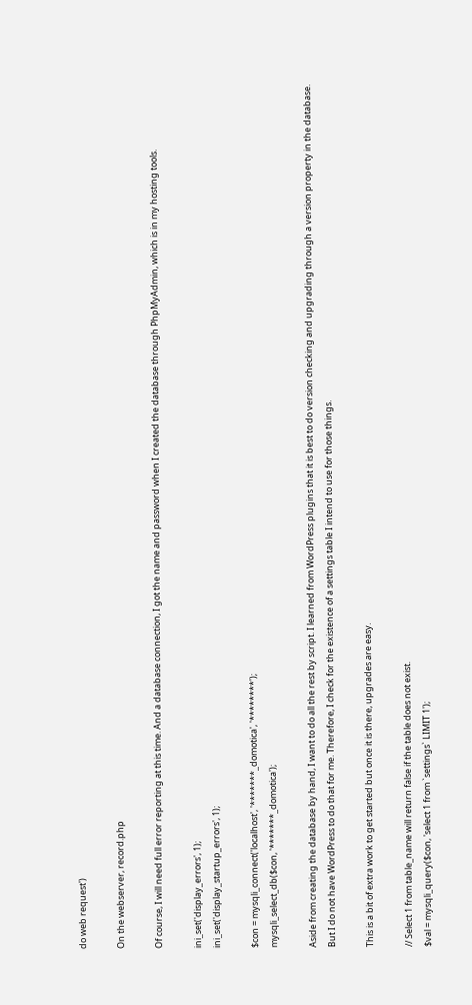do web request')

On the webserver, record.php

Of course, I will need full error reporting at this time. And a database connection, I got the name and password when I created the database through PhpMyAdmin, which is in my hosting tools.

ini_set('display_errors', 1);
ini_set('display_startup_errors', 1);

$con = mysqli_connect('localhost', '*******_domotica', '********');
mysqli_select_db($con, '*******_domotica');

Aside from creating the database by hand, I want to do all the rest by script. I learned from WordPress plugins that it is best to do version checking and upgrading through a version property in the database. But I do not have WordPress to do that for me. Therefore, I check for the existence of a settings table I intend to use for those things.

This is a bit of extra work to get started but once it is there, upgrades are easy.

// Select 1 from table_name will return false if the table does not exist.
$val = mysqli_query($con, 'select 1 from `settings` LIMIT 1');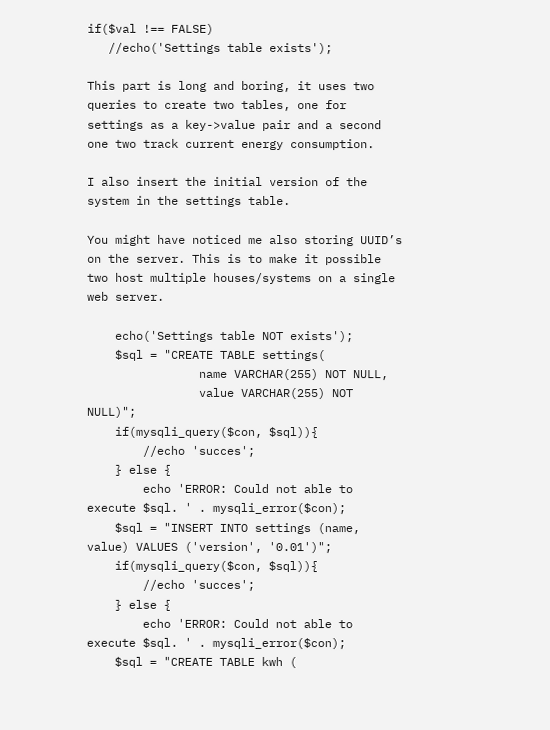if($val !== FALSE)
   //echo('Settings table exists');

This part is long and boring, it uses two queries to create two tables, one for settings as a key->value pair and a second one two track current energy consumption.

I also insert the initial version of the system in the settings table.

You might have noticed me also storing UUID’s on the server. This is to make it possible two host multiple houses/systems on a single web server.

    echo('Settings table NOT exists');
    $sql = "CREATE TABLE settings(
                name VARCHAR(255) NOT NULL,
                value VARCHAR(255) NOT NULL)";
    if(mysqli_query($con, $sql)){
        //echo 'succes';
    } else {
        echo 'ERROR: Could not able to execute $sql. ' . mysqli_error($con);
    $sql = "INSERT INTO settings (name, value) VALUES ('version', '0.01')";
    if(mysqli_query($con, $sql)){
        //echo 'succes';
    } else {
        echo 'ERROR: Could not able to execute $sql. ' . mysqli_error($con);
    $sql = "CREATE TABLE kwh (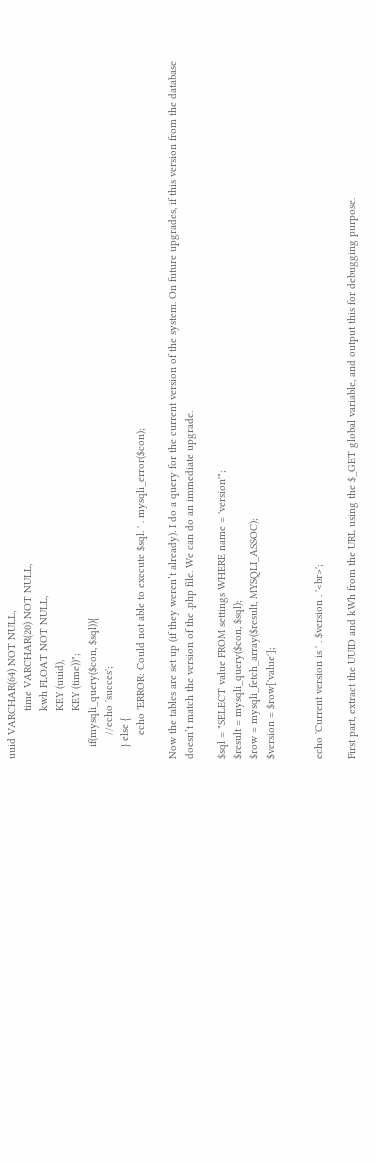uuid VARCHAR(64) NOT NULL,
                time VARCHAR(20) NOT NULL,
                kwh FLOAT NOT NULL,
                KEY (uuid),
                KEY (time))";
    if(mysqli_query($con, $sql)){
        //echo 'succes';
    } else {
        echo 'ERROR: Could not able to execute $sql. ' . mysqli_error($con);

Now the tables are set up (if they weren’t already). I do a query for the current version of the system. On future upgrades, if this version from the database doesn’t match the version of the .php file. We can do an immediate upgrade.

$sql = "SELECT value FROM settings WHERE name = 'version'";
$result = mysqli_query($con, $sql);
$row = mysqli_fetch_array($result, MYSQLI_ASSOC);
$version = $row['value'];


echo 'Current version is ' . $version . '<br>';

First part, extract the UUID and kWh from the URL using the $_GET global variable, and output this for debugging purpose.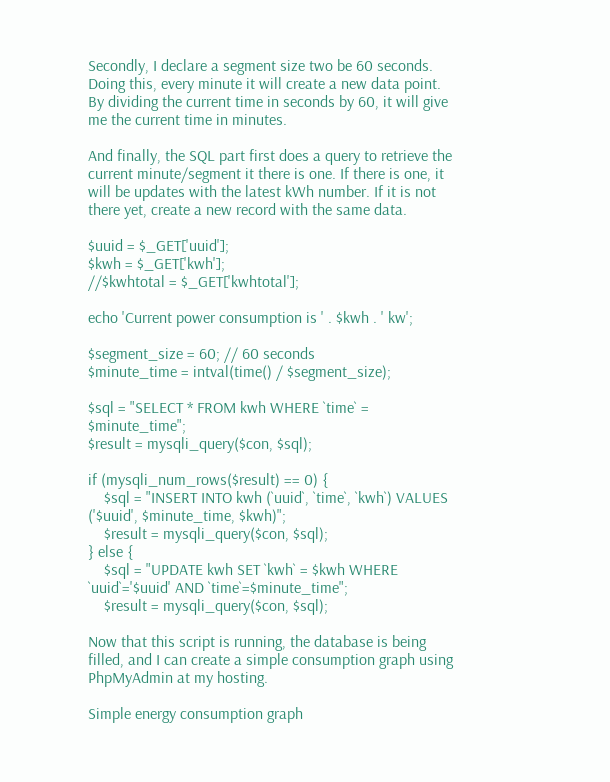Secondly, I declare a segment size two be 60 seconds. Doing this, every minute it will create a new data point. By dividing the current time in seconds by 60, it will give me the current time in minutes.

And finally, the SQL part first does a query to retrieve the current minute/segment it there is one. If there is one, it will be updates with the latest kWh number. If it is not there yet, create a new record with the same data.

$uuid = $_GET['uuid'];
$kwh = $_GET['kwh'];
//$kwhtotal = $_GET['kwhtotal'];

echo 'Current power consumption is ' . $kwh . ' kw';

$segment_size = 60; // 60 seconds
$minute_time = intval(time() / $segment_size);

$sql = "SELECT * FROM kwh WHERE `time` = $minute_time";
$result = mysqli_query($con, $sql);

if (mysqli_num_rows($result) == 0) {
    $sql = "INSERT INTO kwh (`uuid`, `time`, `kwh`) VALUES ('$uuid', $minute_time, $kwh)";
    $result = mysqli_query($con, $sql);
} else {
    $sql = "UPDATE kwh SET `kwh` = $kwh WHERE `uuid`='$uuid' AND `time`=$minute_time";
    $result = mysqli_query($con, $sql);

Now that this script is running, the database is being filled, and I can create a simple consumption graph using PhpMyAdmin at my hosting.

Simple energy consumption graph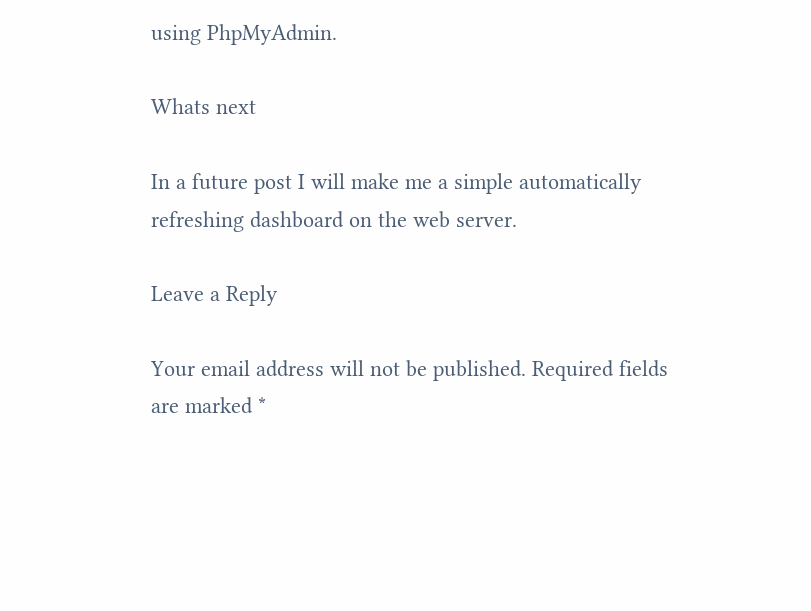using PhpMyAdmin.

Whats next

In a future post I will make me a simple automatically refreshing dashboard on the web server.

Leave a Reply

Your email address will not be published. Required fields are marked *